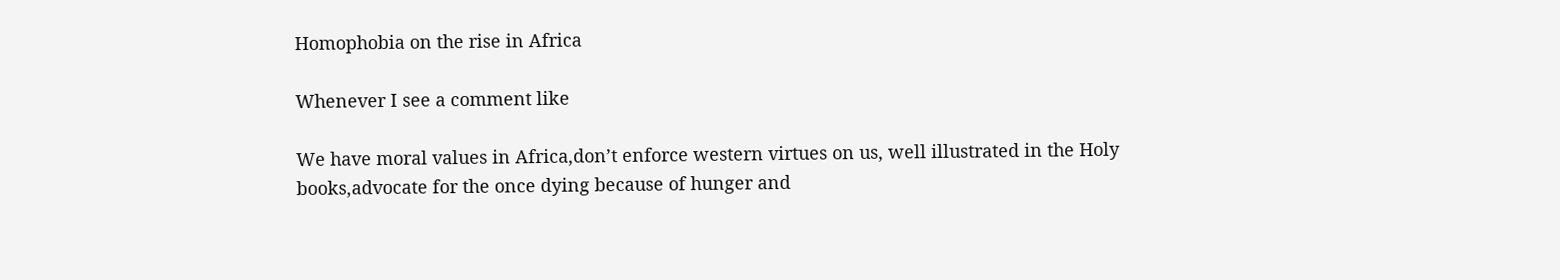Homophobia on the rise in Africa

Whenever I see a comment like

We have moral values in Africa,don’t enforce western virtues on us, well illustrated in the Holy books,advocate for the once dying because of hunger and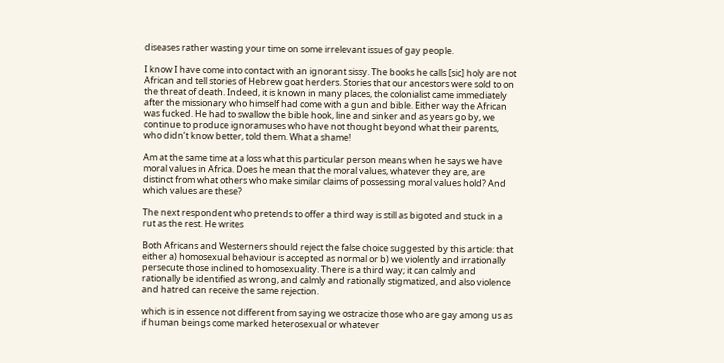diseases rather wasting your time on some irrelevant issues of gay people.

I know I have come into contact with an ignorant sissy. The books he calls [sic] holy are not African and tell stories of Hebrew goat herders. Stories that our ancestors were sold to on the threat of death. Indeed, it is known in many places, the colonialist came immediately after the missionary who himself had come with a gun and bible. Either way the African was fucked. He had to swallow the bible hook, line and sinker and as years go by, we continue to produce ignoramuses who have not thought beyond what their parents, who didn’t know better, told them. What a shame!

Am at the same time at a loss what this particular person means when he says we have moral values in Africa. Does he mean that the moral values, whatever they are, are distinct from what others who make similar claims of possessing moral values hold? And which values are these?

The next respondent who pretends to offer a third way is still as bigoted and stuck in a rut as the rest. He writes

Both Africans and Westerners should reject the false choice suggested by this article: that either a) homosexual behaviour is accepted as normal or b) we violently and irrationally persecute those inclined to homosexuality. There is a third way; it can calmly and rationally be identified as wrong, and calmly and rationally stigmatized, and also violence and hatred can receive the same rejection.

which is in essence not different from saying we ostracize those who are gay among us as if human beings come marked heterosexual or whatever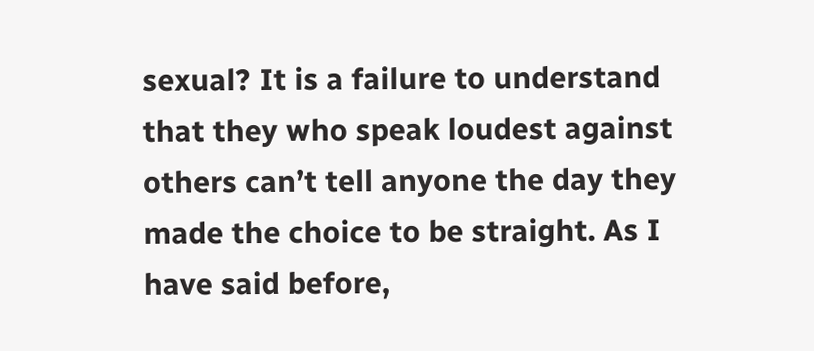sexual? It is a failure to understand that they who speak loudest against others can’t tell anyone the day they made the choice to be straight. As I have said before,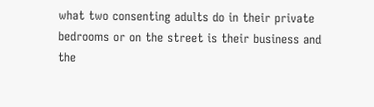what two consenting adults do in their private bedrooms or on the street is their business and the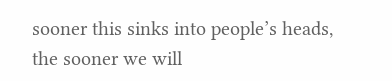sooner this sinks into people’s heads, the sooner we will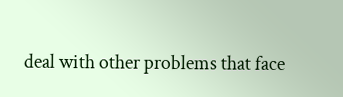deal with other problems that face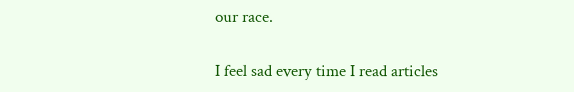our race.

I feel sad every time I read articles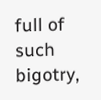full of such bigotry,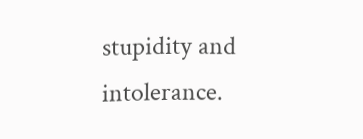stupidity and intolerance.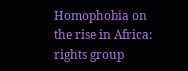Homophobia on the rise in Africa: rights group